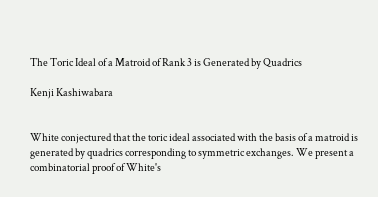The Toric Ideal of a Matroid of Rank 3 is Generated by Quadrics

Kenji Kashiwabara


White conjectured that the toric ideal associated with the basis of a matroid is generated by quadrics corresponding to symmetric exchanges. We present a combinatorial proof of White's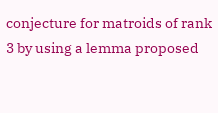conjecture for matroids of rank 3 by using a lemma proposed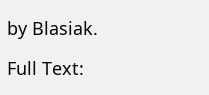by Blasiak.

Full Text: